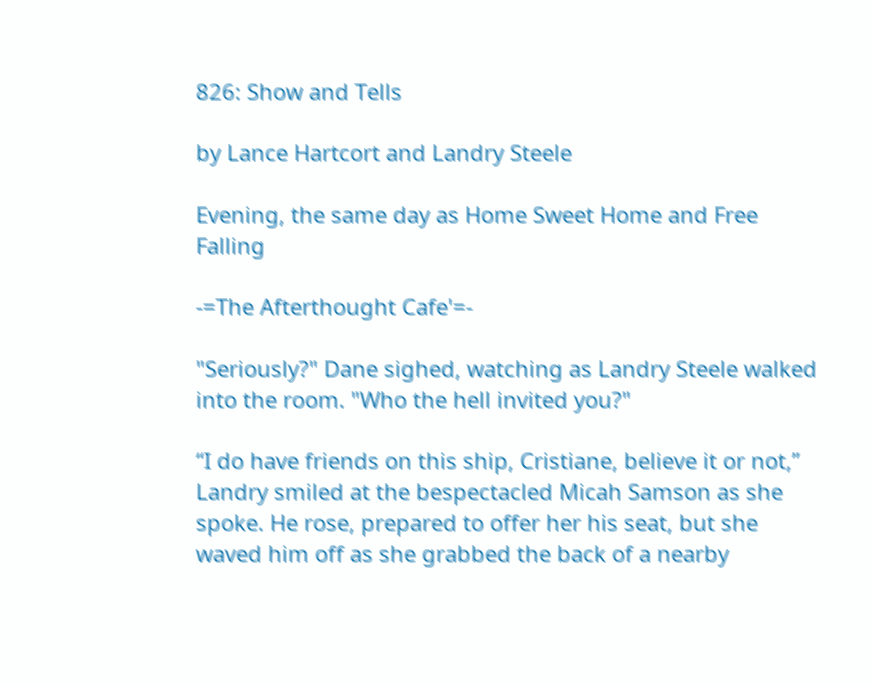826: Show and Tells

by Lance Hartcort and Landry Steele

Evening, the same day as Home Sweet Home and Free Falling

-=The Afterthought Cafe'=-

"Seriously?" Dane sighed, watching as Landry Steele walked into the room. "Who the hell invited you?"

“I do have friends on this ship, Cristiane, believe it or not,” Landry smiled at the bespectacled Micah Samson as she spoke. He rose, prepared to offer her his seat, but she waved him off as she grabbed the back of a nearby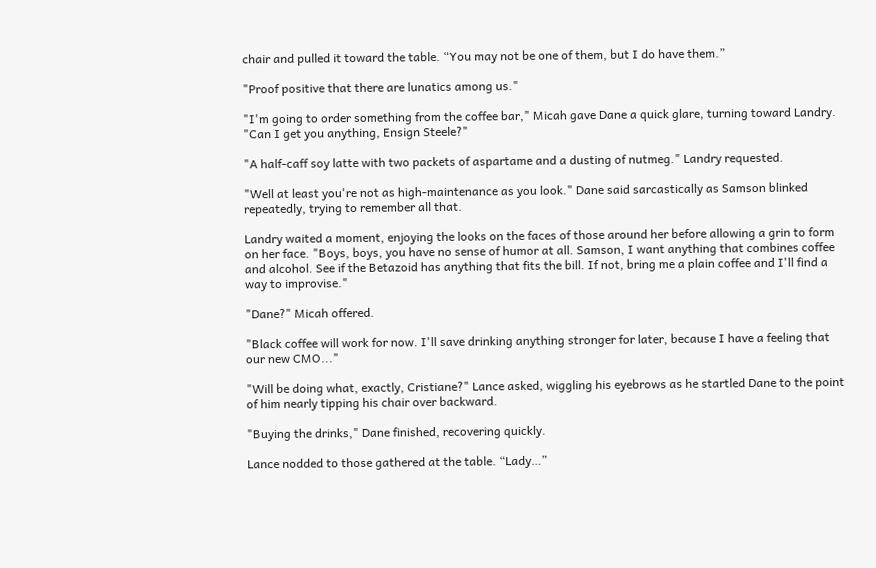chair and pulled it toward the table. “You may not be one of them, but I do have them.”

"Proof positive that there are lunatics among us."

"I'm going to order something from the coffee bar," Micah gave Dane a quick glare, turning toward Landry. "Can I get you anything, Ensign Steele?"

"A half-caff soy latte with two packets of aspartame and a dusting of nutmeg." Landry requested.

"Well at least you're not as high-maintenance as you look." Dane said sarcastically as Samson blinked repeatedly, trying to remember all that.

Landry waited a moment, enjoying the looks on the faces of those around her before allowing a grin to form on her face. "Boys, boys, you have no sense of humor at all. Samson, I want anything that combines coffee and alcohol. See if the Betazoid has anything that fits the bill. If not, bring me a plain coffee and I'll find a way to improvise."

"Dane?" Micah offered.

"Black coffee will work for now. I'll save drinking anything stronger for later, because I have a feeling that our new CMO..."

"Will be doing what, exactly, Cristiane?" Lance asked, wiggling his eyebrows as he startled Dane to the point of him nearly tipping his chair over backward.

"Buying the drinks," Dane finished, recovering quickly.

Lance nodded to those gathered at the table. “Lady…”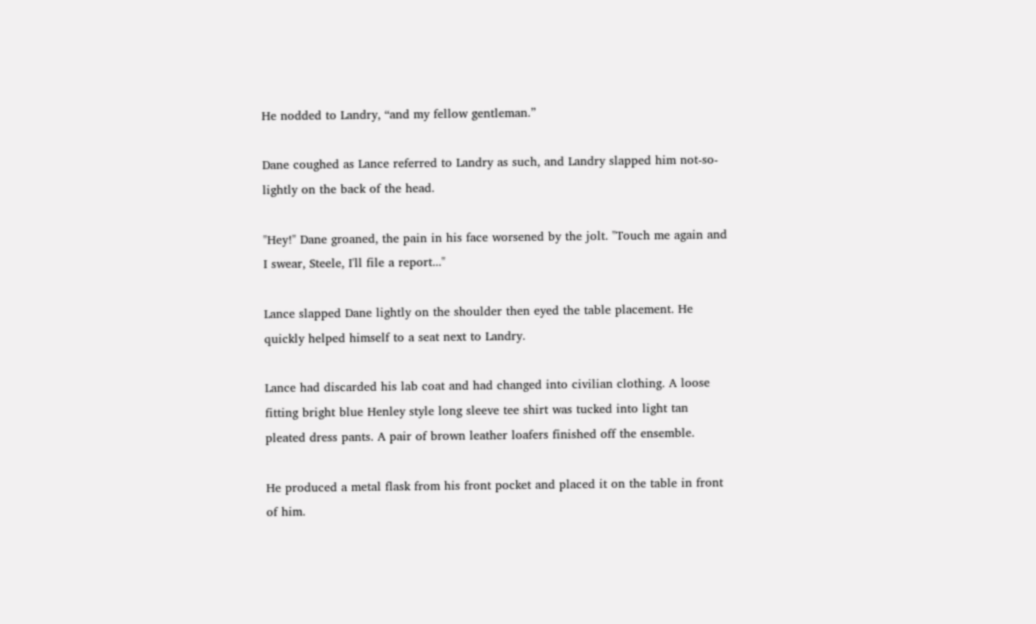He nodded to Landry, “and my fellow gentleman.”

Dane coughed as Lance referred to Landry as such, and Landry slapped him not-so-lightly on the back of the head.

"Hey!" Dane groaned, the pain in his face worsened by the jolt. "Touch me again and I swear, Steele, I'll file a report..."

Lance slapped Dane lightly on the shoulder then eyed the table placement. He quickly helped himself to a seat next to Landry.

Lance had discarded his lab coat and had changed into civilian clothing. A loose fitting bright blue Henley style long sleeve tee shirt was tucked into light tan pleated dress pants. A pair of brown leather loafers finished off the ensemble.

He produced a metal flask from his front pocket and placed it on the table in front of him.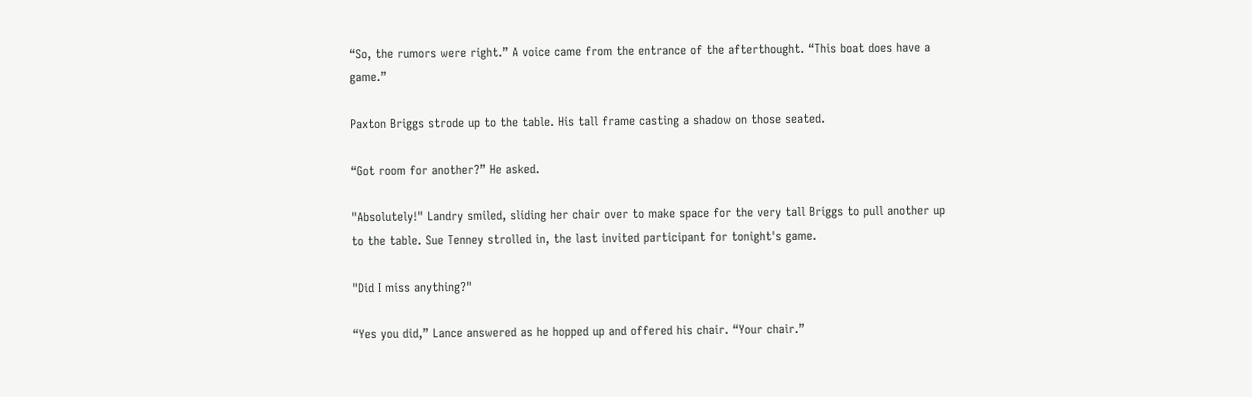“So, the rumors were right.” A voice came from the entrance of the afterthought. “This boat does have a game.”

Paxton Briggs strode up to the table. His tall frame casting a shadow on those seated.

“Got room for another?” He asked.

"Absolutely!" Landry smiled, sliding her chair over to make space for the very tall Briggs to pull another up to the table. Sue Tenney strolled in, the last invited participant for tonight's game.

"Did I miss anything?"

“Yes you did,” Lance answered as he hopped up and offered his chair. “Your chair.”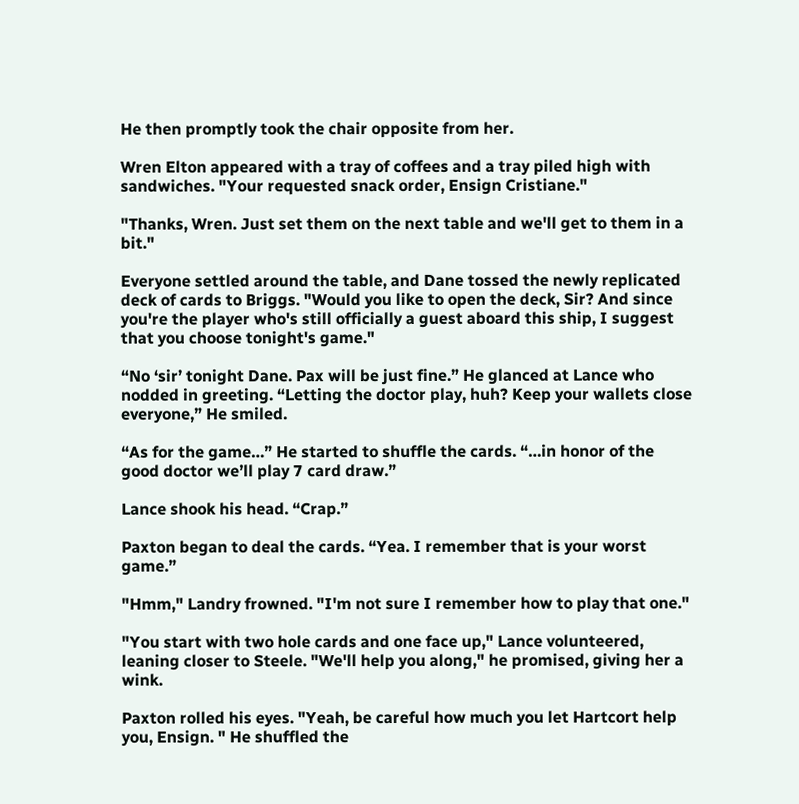He then promptly took the chair opposite from her.

Wren Elton appeared with a tray of coffees and a tray piled high with sandwiches. "Your requested snack order, Ensign Cristiane."

"Thanks, Wren. Just set them on the next table and we'll get to them in a bit."

Everyone settled around the table, and Dane tossed the newly replicated deck of cards to Briggs. "Would you like to open the deck, Sir? And since you're the player who's still officially a guest aboard this ship, I suggest that you choose tonight's game."

“No ‘sir’ tonight Dane. Pax will be just fine.” He glanced at Lance who nodded in greeting. “Letting the doctor play, huh? Keep your wallets close everyone,” He smiled.

“As for the game…” He started to shuffle the cards. “…in honor of the good doctor we’ll play 7 card draw.”

Lance shook his head. “Crap.”

Paxton began to deal the cards. “Yea. I remember that is your worst game.”

"Hmm," Landry frowned. "I'm not sure I remember how to play that one."

"You start with two hole cards and one face up," Lance volunteered, leaning closer to Steele. "We'll help you along," he promised, giving her a wink.

Paxton rolled his eyes. "Yeah, be careful how much you let Hartcort help you, Ensign. " He shuffled the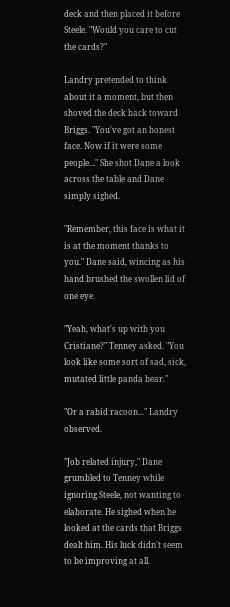deck and then placed it before Steele. "Would you care to cut the cards?"

Landry pretended to think about it a moment, but then shoved the deck back toward Briggs. "You've got an honest face. Now if it were some people..." She shot Dane a look across the table and Dane simply sighed.

"Remember, this face is what it is at the moment thanks to you." Dane said, wincing as his hand brushed the swollen lid of one eye.

"Yeah, what's up with you Cristiane?" Tenney asked. "You look like some sort of sad, sick, mutated little panda bear."

"Or a rabid racoon..." Landry observed.

"Job related injury," Dane grumbled to Tenney while ignoring Steele, not wanting to elaborate. He sighed when he looked at the cards that Briggs dealt him. His luck didn't seem to be improving at all.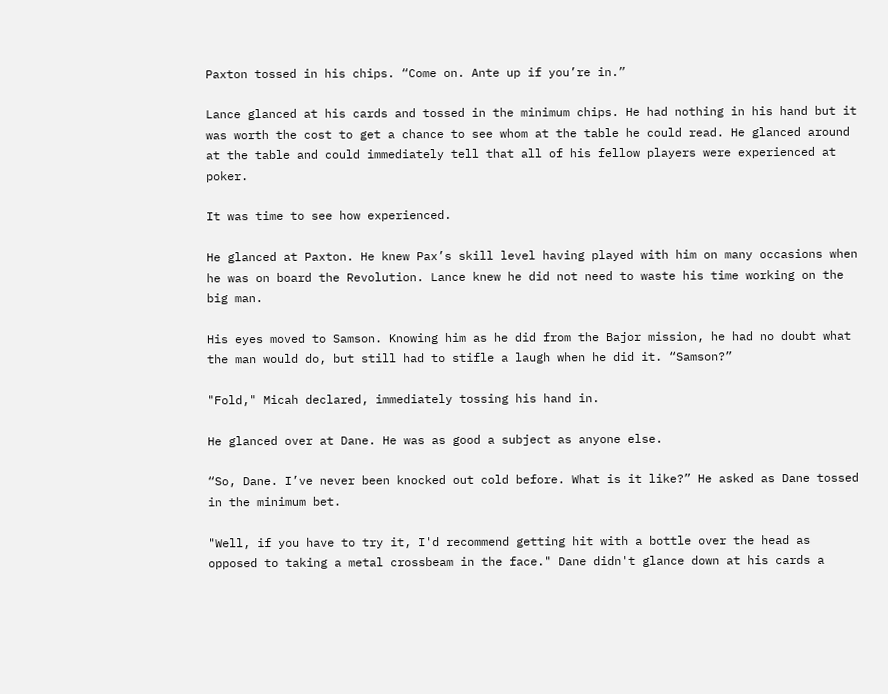Paxton tossed in his chips. “Come on. Ante up if you’re in.”

Lance glanced at his cards and tossed in the minimum chips. He had nothing in his hand but it was worth the cost to get a chance to see whom at the table he could read. He glanced around at the table and could immediately tell that all of his fellow players were experienced at poker.

It was time to see how experienced.

He glanced at Paxton. He knew Pax’s skill level having played with him on many occasions when he was on board the Revolution. Lance knew he did not need to waste his time working on the big man.

His eyes moved to Samson. Knowing him as he did from the Bajor mission, he had no doubt what the man would do, but still had to stifle a laugh when he did it. “Samson?”

"Fold," Micah declared, immediately tossing his hand in.

He glanced over at Dane. He was as good a subject as anyone else.

“So, Dane. I’ve never been knocked out cold before. What is it like?” He asked as Dane tossed in the minimum bet.

"Well, if you have to try it, I'd recommend getting hit with a bottle over the head as opposed to taking a metal crossbeam in the face." Dane didn't glance down at his cards a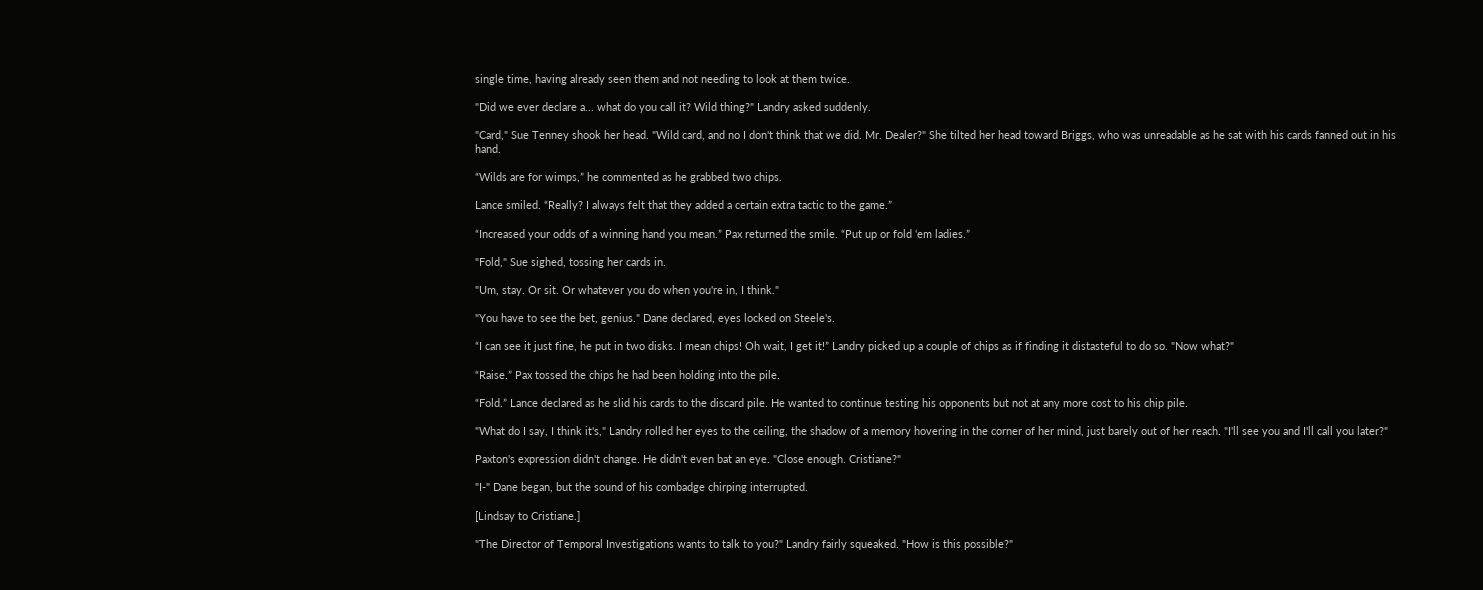single time, having already seen them and not needing to look at them twice.

"Did we ever declare a... what do you call it? Wild thing?" Landry asked suddenly.

"Card," Sue Tenney shook her head. "Wild card, and no I don't think that we did. Mr. Dealer?" She tilted her head toward Briggs, who was unreadable as he sat with his cards fanned out in his hand.

“Wilds are for wimps,” he commented as he grabbed two chips.

Lance smiled. “Really? I always felt that they added a certain extra tactic to the game.”

“Increased your odds of a winning hand you mean.” Pax returned the smile. “Put up or fold ‘em ladies.”

"Fold," Sue sighed, tossing her cards in.

"Um, stay. Or sit. Or whatever you do when you're in, I think."

"You have to see the bet, genius." Dane declared, eyes locked on Steele's.

“I can see it just fine, he put in two disks. I mean chips! Oh wait, I get it!” Landry picked up a couple of chips as if finding it distasteful to do so. "Now what?"

“Raise.” Pax tossed the chips he had been holding into the pile.

“Fold.” Lance declared as he slid his cards to the discard pile. He wanted to continue testing his opponents but not at any more cost to his chip pile.

"What do I say, I think it's," Landry rolled her eyes to the ceiling, the shadow of a memory hovering in the corner of her mind, just barely out of her reach. "I'll see you and I'll call you later?"

Paxton's expression didn't change. He didn't even bat an eye. "Close enough. Cristiane?"

"I-" Dane began, but the sound of his combadge chirping interrupted.

[Lindsay to Cristiane.]

"The Director of Temporal Investigations wants to talk to you?" Landry fairly squeaked. "How is this possible?"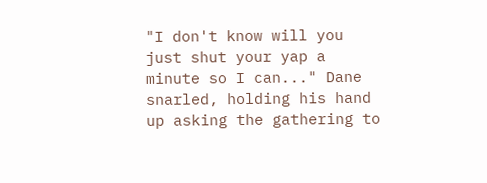"I don't know will you just shut your yap a minute so I can..." Dane snarled, holding his hand up asking the gathering to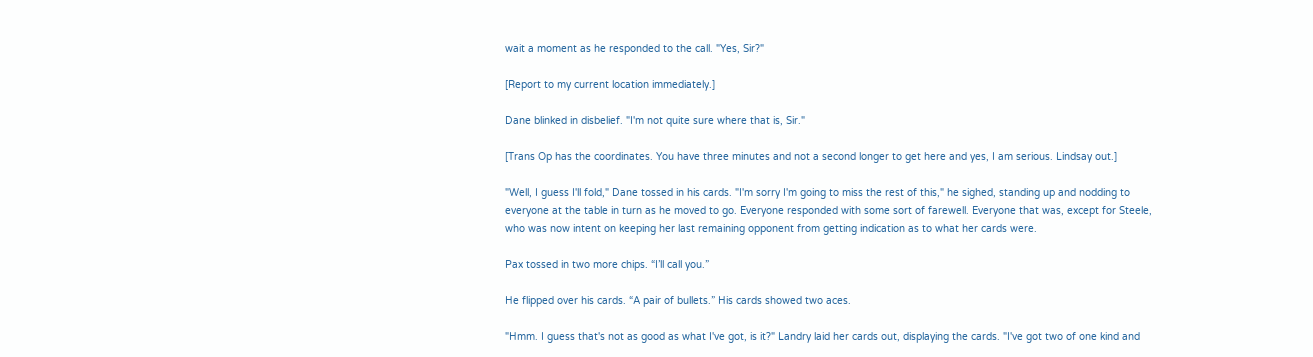wait a moment as he responded to the call. "Yes, Sir?"

[Report to my current location immediately.]

Dane blinked in disbelief. "I'm not quite sure where that is, Sir."

[Trans Op has the coordinates. You have three minutes and not a second longer to get here and yes, I am serious. Lindsay out.]

"Well, I guess I'll fold," Dane tossed in his cards. "I'm sorry I'm going to miss the rest of this," he sighed, standing up and nodding to everyone at the table in turn as he moved to go. Everyone responded with some sort of farewell. Everyone that was, except for Steele, who was now intent on keeping her last remaining opponent from getting indication as to what her cards were.

Pax tossed in two more chips. “I’ll call you.”

He flipped over his cards. “A pair of bullets.” His cards showed two aces.

"Hmm. I guess that's not as good as what I've got, is it?" Landry laid her cards out, displaying the cards. "I've got two of one kind and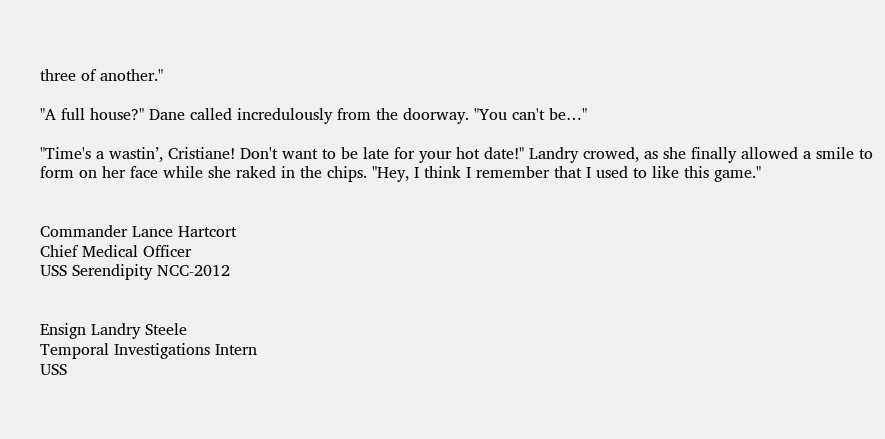three of another."

"A full house?" Dane called incredulously from the doorway. "You can't be…"

"Time's a wastin’, Cristiane! Don't want to be late for your hot date!" Landry crowed, as she finally allowed a smile to form on her face while she raked in the chips. "Hey, I think I remember that I used to like this game."


Commander Lance Hartcort
Chief Medical Officer
USS Serendipity NCC-2012


Ensign Landry Steele
Temporal Investigations Intern
USS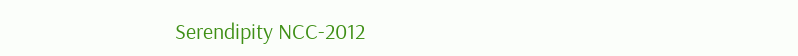Serendipity NCC-2012